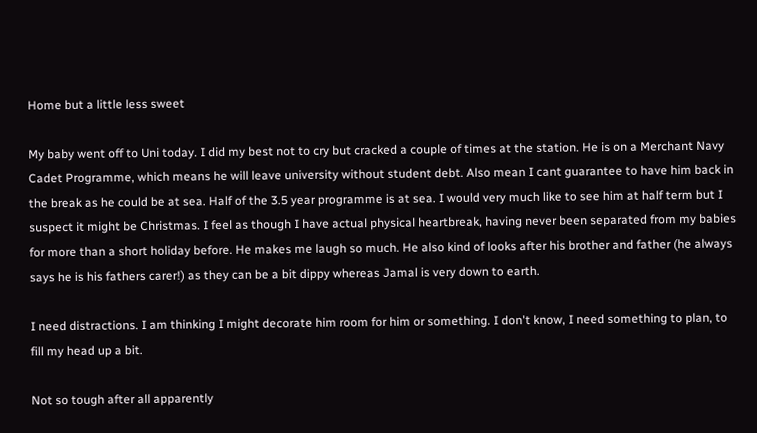Home but a little less sweet

My baby went off to Uni today. I did my best not to cry but cracked a couple of times at the station. He is on a Merchant Navy Cadet Programme, which means he will leave university without student debt. Also mean I cant guarantee to have him back in the break as he could be at sea. Half of the 3.5 year programme is at sea. I would very much like to see him at half term but I suspect it might be Christmas. I feel as though I have actual physical heartbreak, having never been separated from my babies for more than a short holiday before. He makes me laugh so much. He also kind of looks after his brother and father (he always says he is his fathers carer!) as they can be a bit dippy whereas Jamal is very down to earth.

I need distractions. I am thinking I might decorate him room for him or something. I don't know, I need something to plan, to fill my head up a bit.

Not so tough after all apparently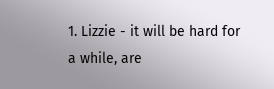1. Lizzie - it will be hard for a while, are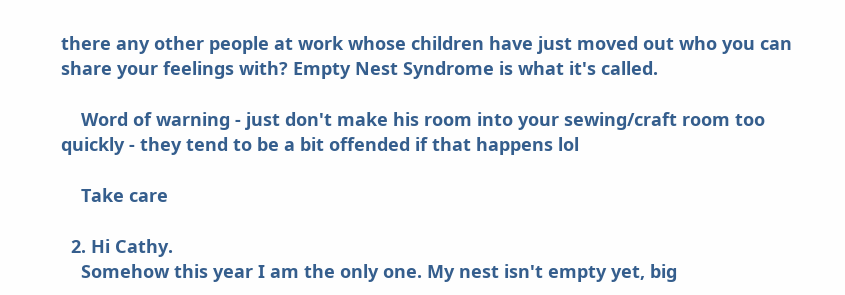there any other people at work whose children have just moved out who you can share your feelings with? Empty Nest Syndrome is what it's called.

    Word of warning - just don't make his room into your sewing/craft room too quickly - they tend to be a bit offended if that happens lol

    Take care

  2. Hi Cathy.
    Somehow this year I am the only one. My nest isn't empty yet, big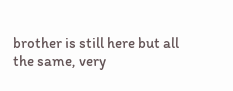brother is still here but all the same, very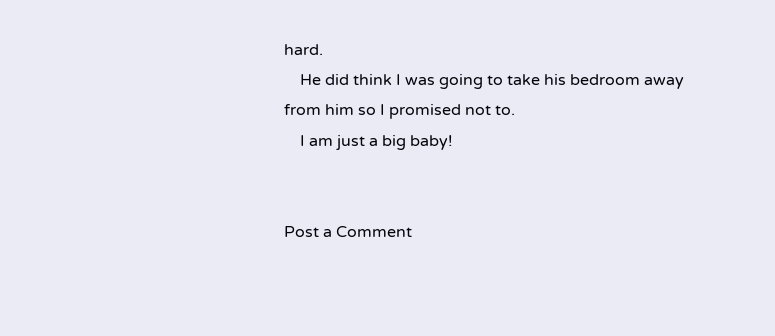hard.
    He did think I was going to take his bedroom away from him so I promised not to.
    I am just a big baby!


Post a Comment